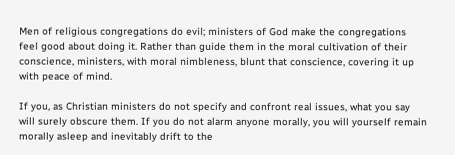Men of religious congregations do evil; ministers of God make the congregations feel good about doing it. Rather than guide them in the moral cultivation of their conscience, ministers, with moral nimbleness, blunt that conscience, covering it up with peace of mind.

If you, as Christian ministers do not specify and confront real issues, what you say will surely obscure them. If you do not alarm anyone morally, you will yourself remain morally asleep and inevitably drift to the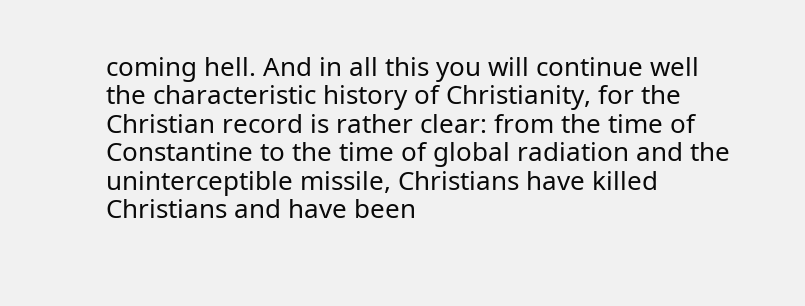coming hell. And in all this you will continue well the characteristic history of Christianity, for the Christian record is rather clear: from the time of Constantine to the time of global radiation and the uninterceptible missile, Christians have killed Christians and have been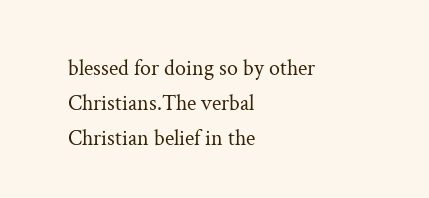blessed for doing so by other Christians.The verbal Christian belief in the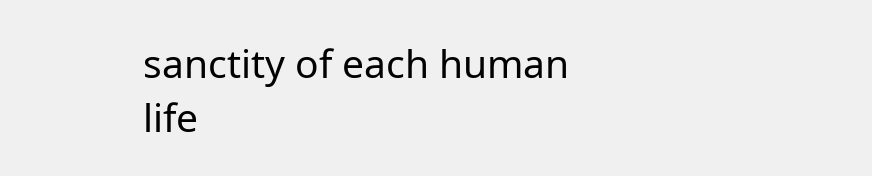sanctity of each human life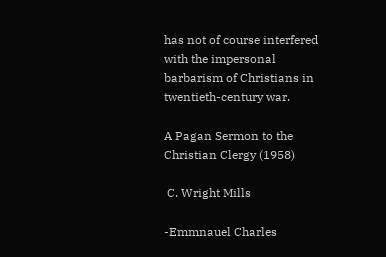has not of course interfered with the impersonal barbarism of Christians in twentieth-century war.

A Pagan Sermon to the Christian Clergy (1958)

 C. Wright Mills

-Emmnauel Charles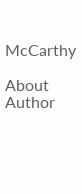McCarthy

About Author